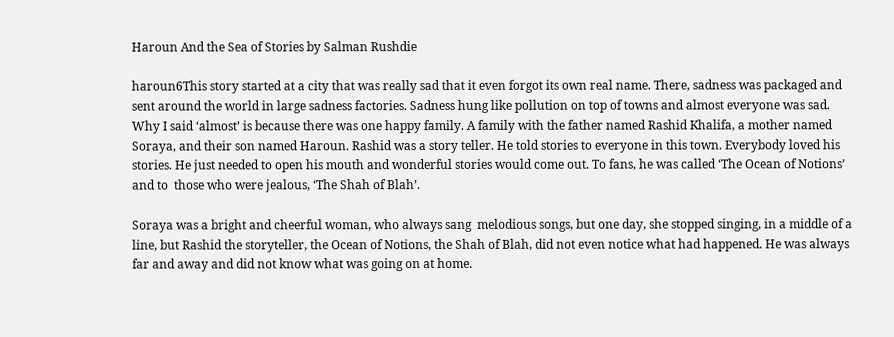Haroun And the Sea of Stories by Salman Rushdie

haroun6This story started at a city that was really sad that it even forgot its own real name. There, sadness was packaged and sent around the world in large sadness factories. Sadness hung like pollution on top of towns and almost everyone was sad. Why I said ‘almost’ is because there was one happy family. A family with the father named Rashid Khalifa, a mother named Soraya, and their son named Haroun. Rashid was a story teller. He told stories to everyone in this town. Everybody loved his stories. He just needed to open his mouth and wonderful stories would come out. To fans, he was called ‘The Ocean of Notions’ and to  those who were jealous, ‘The Shah of Blah’.

Soraya was a bright and cheerful woman, who always sang  melodious songs, but one day, she stopped singing, in a middle of a line, but Rashid the storyteller, the Ocean of Notions, the Shah of Blah, did not even notice what had happened. He was always far and away and did not know what was going on at home.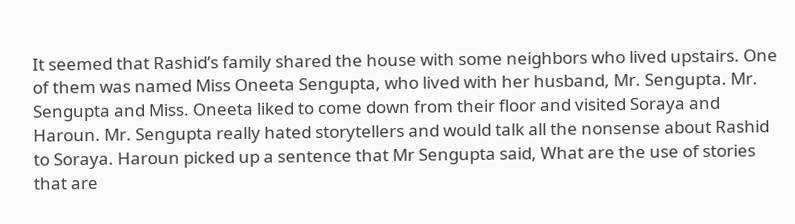It seemed that Rashid’s family shared the house with some neighbors who lived upstairs. One of them was named Miss Oneeta Sengupta, who lived with her husband, Mr. Sengupta. Mr. Sengupta and Miss. Oneeta liked to come down from their floor and visited Soraya and Haroun. Mr. Sengupta really hated storytellers and would talk all the nonsense about Rashid to Soraya. Haroun picked up a sentence that Mr Sengupta said, What are the use of stories that are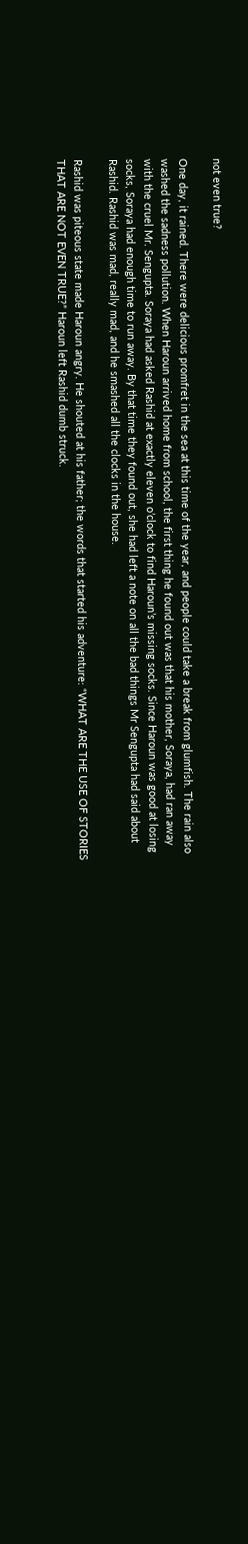not even true?

One day, it rained. There were delicious promfret in the sea at this time of the year, and people could take a break from glumfish. The rain also washed the sadness pollution. When Haroun arrived home from school, the first thing he found out was that his mother, Soraya, had ran away with the cruel Mr. Sengupta. Soraya had asked Rashid at exactly eleven o’clock to find Haroun’s missing socks. Since Haroun was good at losing socks, Soraya had enough time to run away. By that time they found out, she had left a note on all the bad things Mr Sengupta had said about Rashid. Rashid was mad, really mad, and he smashed all the clocks in the house.

Rashid was piteous state made Haroun angry. He shouted at his father; the words that started his adventure: “WHAT ARE THE USE OF STORIES THAT ARE NOT EVEN TRUE?” Haroun left Rashid dumb struck.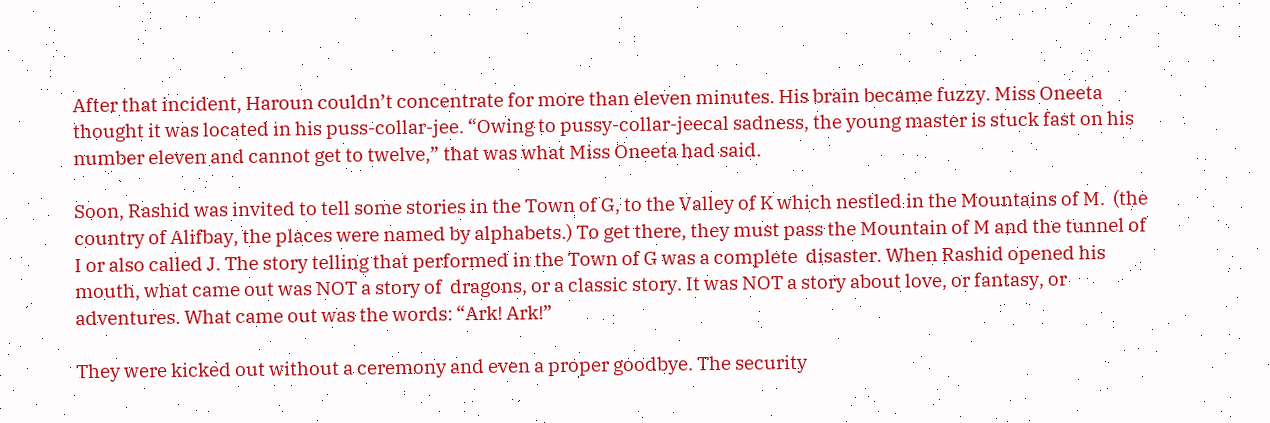After that incident, Haroun couldn’t concentrate for more than eleven minutes. His brain became fuzzy. Miss Oneeta thought it was located in his puss-collar-jee. “Owing to pussy-collar-jeecal sadness, the young master is stuck fast on his number eleven and cannot get to twelve,” that was what Miss Oneeta had said.

Soon, Rashid was invited to tell some stories in the Town of G, to the Valley of K which nestled in the Mountains of M.  (the country of Alifbay, the places were named by alphabets.) To get there, they must pass the Mountain of M and the tunnel of I or also called J. The story telling that performed in the Town of G was a complete  disaster. When Rashid opened his mouth, what came out was NOT a story of  dragons, or a classic story. It was NOT a story about love, or fantasy, or adventures. What came out was the words: “Ark! Ark!”

They were kicked out without a ceremony and even a proper goodbye. The security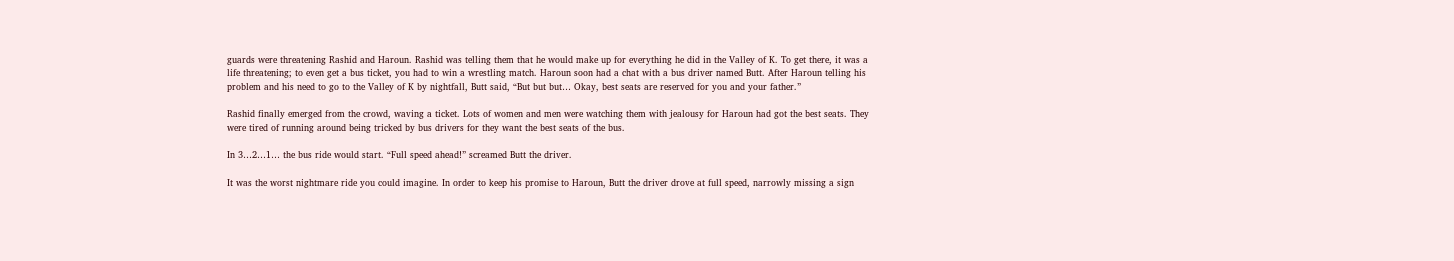guards were threatening Rashid and Haroun. Rashid was telling them that he would make up for everything he did in the Valley of K. To get there, it was a life threatening; to even get a bus ticket, you had to win a wrestling match. Haroun soon had a chat with a bus driver named Butt. After Haroun telling his problem and his need to go to the Valley of K by nightfall, Butt said, “But but but… Okay, best seats are reserved for you and your father.”

Rashid finally emerged from the crowd, waving a ticket. Lots of women and men were watching them with jealousy for Haroun had got the best seats. They were tired of running around being tricked by bus drivers for they want the best seats of the bus.

In 3…2…1… the bus ride would start. “Full speed ahead!” screamed Butt the driver.

It was the worst nightmare ride you could imagine. In order to keep his promise to Haroun, Butt the driver drove at full speed, narrowly missing a sign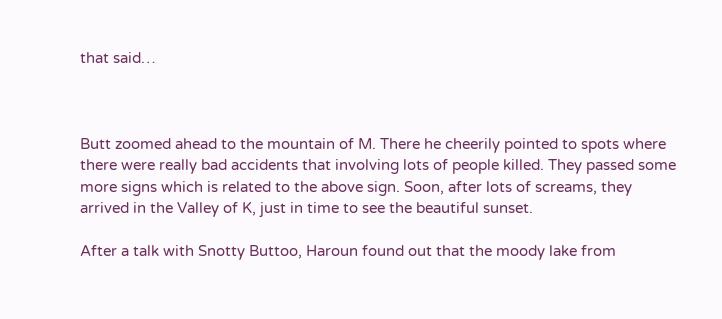that said…



Butt zoomed ahead to the mountain of M. There he cheerily pointed to spots where there were really bad accidents that involving lots of people killed. They passed some more signs which is related to the above sign. Soon, after lots of screams, they arrived in the Valley of K, just in time to see the beautiful sunset.

After a talk with Snotty Buttoo, Haroun found out that the moody lake from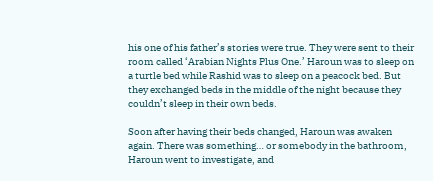his one of his father’s stories were true. They were sent to their room called ‘Arabian Nights Plus One.’ Haroun was to sleep on a turtle bed while Rashid was to sleep on a peacock bed. But they exchanged beds in the middle of the night because they couldn’t sleep in their own beds.

Soon after having their beds changed, Haroun was awaken again. There was something… or somebody in the bathroom, Haroun went to investigate, and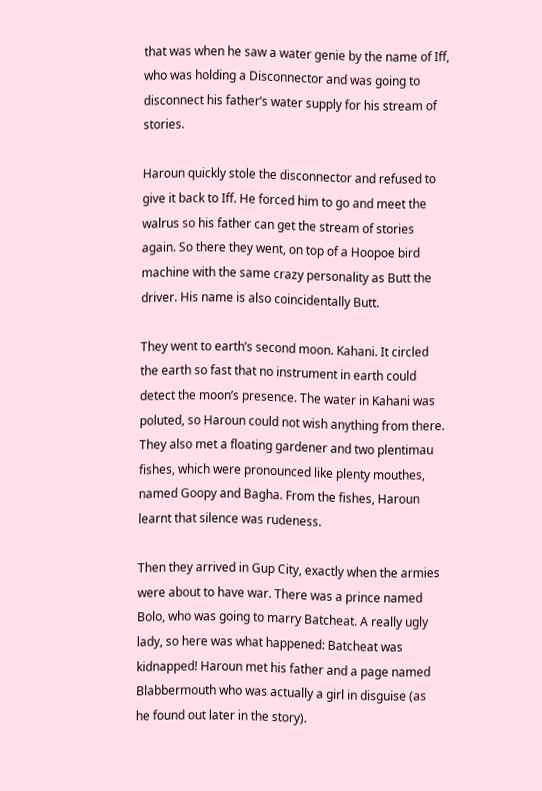that was when he saw a water genie by the name of Iff, who was holding a Disconnector and was going to disconnect his father’s water supply for his stream of stories.

Haroun quickly stole the disconnector and refused to give it back to Iff. He forced him to go and meet the walrus so his father can get the stream of stories again. So there they went, on top of a Hoopoe bird machine with the same crazy personality as Butt the driver. His name is also coincidentally Butt.

They went to earth’s second moon. Kahani. It circled the earth so fast that no instrument in earth could detect the moon’s presence. The water in Kahani was poluted, so Haroun could not wish anything from there. They also met a floating gardener and two plentimau fishes, which were pronounced like plenty mouthes, named Goopy and Bagha. From the fishes, Haroun learnt that silence was rudeness.

Then they arrived in Gup City, exactly when the armies were about to have war. There was a prince named Bolo, who was going to marry Batcheat. A really ugly lady, so here was what happened: Batcheat was kidnapped! Haroun met his father and a page named Blabbermouth who was actually a girl in disguise (as he found out later in the story).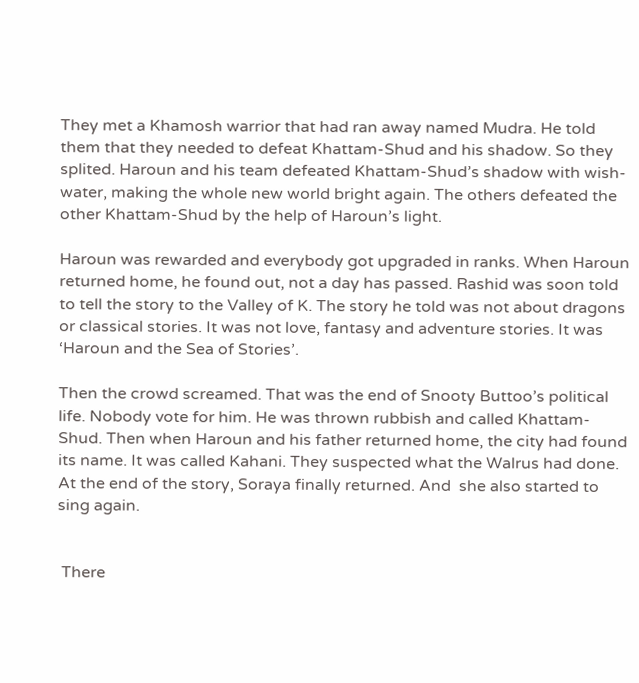They met a Khamosh warrior that had ran away named Mudra. He told them that they needed to defeat Khattam-Shud and his shadow. So they splited. Haroun and his team defeated Khattam-Shud’s shadow with wish-water, making the whole new world bright again. The others defeated the other Khattam-Shud by the help of Haroun’s light.

Haroun was rewarded and everybody got upgraded in ranks. When Haroun returned home, he found out, not a day has passed. Rashid was soon told to tell the story to the Valley of K. The story he told was not about dragons or classical stories. It was not love, fantasy and adventure stories. It was ‘Haroun and the Sea of Stories’.

Then the crowd screamed. That was the end of Snooty Buttoo’s political life. Nobody vote for him. He was thrown rubbish and called Khattam-Shud. Then when Haroun and his father returned home, the city had found its name. It was called Kahani. They suspected what the Walrus had done. At the end of the story, Soraya finally returned. And  she also started to sing again.


 There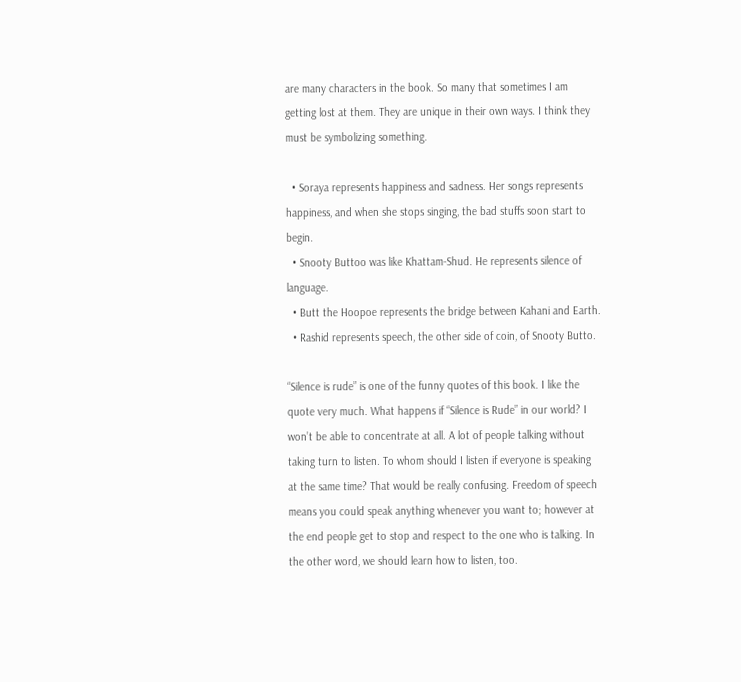are many characters in the book. So many that sometimes I am getting lost at them. They are unique in their own ways. I think they must be symbolizing something.

  • Soraya represents happiness and sadness. Her songs represents happiness, and when she stops singing, the bad stuffs soon start to begin.
  • Snooty Buttoo was like Khattam-Shud. He represents silence of language.
  • Butt the Hoopoe represents the bridge between Kahani and Earth.
  • Rashid represents speech, the other side of coin, of Snooty Butto.

“Silence is rude” is one of the funny quotes of this book. I like the quote very much. What happens if “Silence is Rude” in our world? I won’t be able to concentrate at all. A lot of people talking without taking turn to listen. To whom should I listen if everyone is speaking at the same time? That would be really confusing. Freedom of speech means you could speak anything whenever you want to; however at the end people get to stop and respect to the one who is talking. In the other word, we should learn how to listen, too.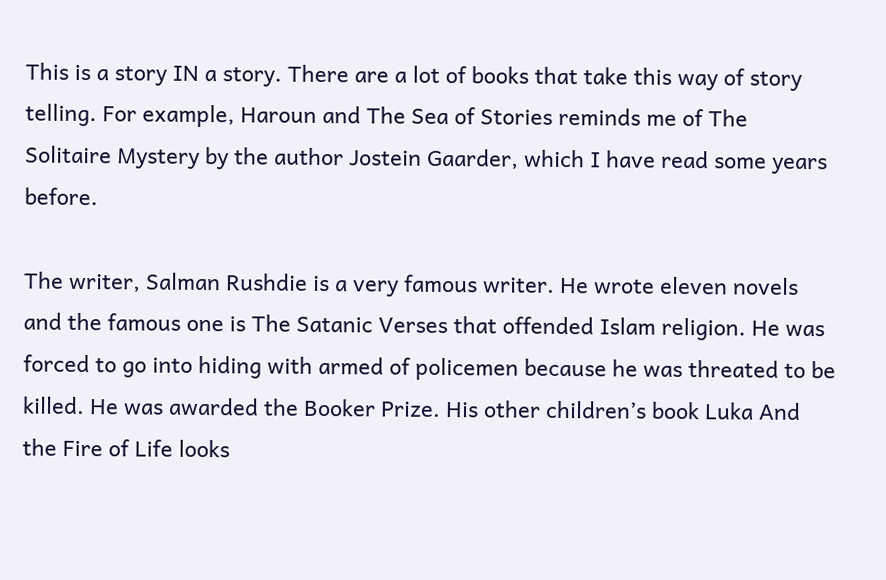This is a story IN a story. There are a lot of books that take this way of story telling. For example, Haroun and The Sea of Stories reminds me of The Solitaire Mystery by the author Jostein Gaarder, which I have read some years before.

The writer, Salman Rushdie is a very famous writer. He wrote eleven novels and the famous one is The Satanic Verses that offended Islam religion. He was forced to go into hiding with armed of policemen because he was threated to be killed. He was awarded the Booker Prize. His other children’s book Luka And the Fire of Life looks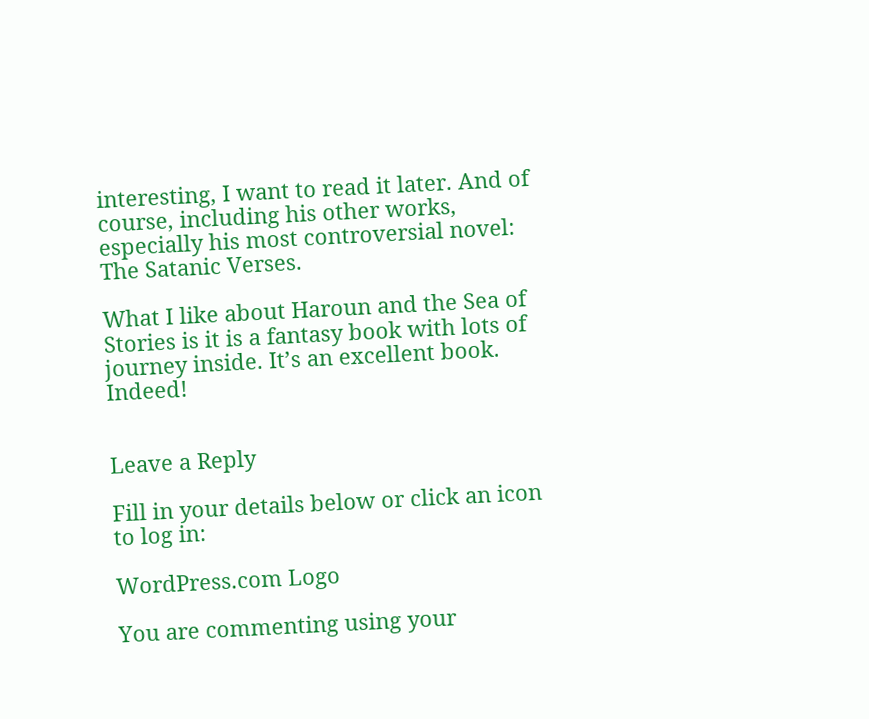interesting, I want to read it later. And of course, including his other works, especially his most controversial novel: The Satanic Verses.

What I like about Haroun and the Sea of Stories is it is a fantasy book with lots of  journey inside. It’s an excellent book. Indeed!


Leave a Reply

Fill in your details below or click an icon to log in:

WordPress.com Logo

You are commenting using your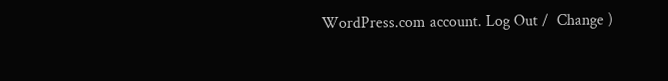WordPress.com account. Log Out /  Change )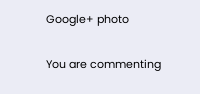Google+ photo

You are commenting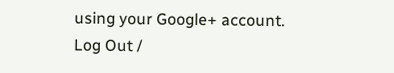using your Google+ account. Log Out /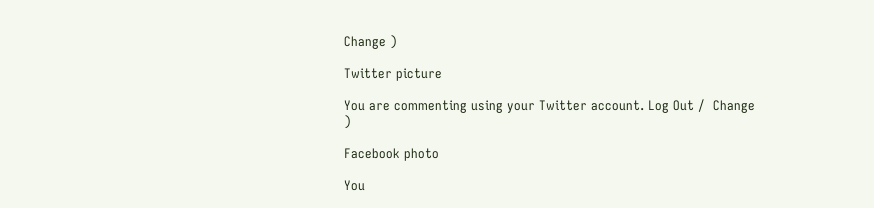Change )

Twitter picture

You are commenting using your Twitter account. Log Out /  Change )

Facebook photo

You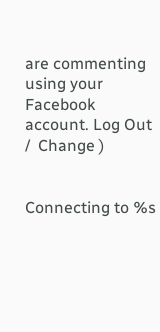are commenting using your Facebook account. Log Out /  Change )


Connecting to %s